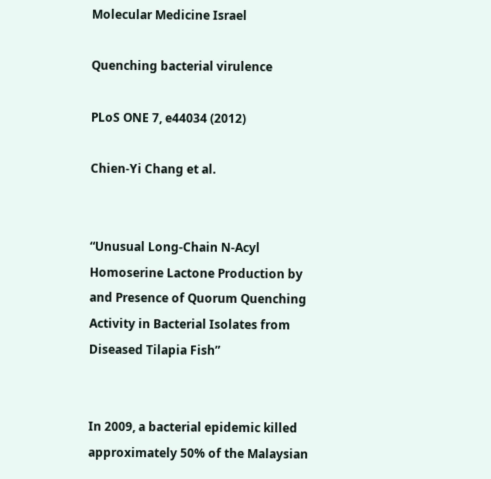Molecular Medicine Israel

Quenching bacterial virulence

PLoS ONE 7, e44034 (2012)

Chien-Yi Chang et al.


“Unusual Long-Chain N-Acyl Homoserine Lactone Production by and Presence of Quorum Quenching Activity in Bacterial Isolates from Diseased Tilapia Fish”


In 2009, a bacterial epidemic killed approximately 50% of the Malaysian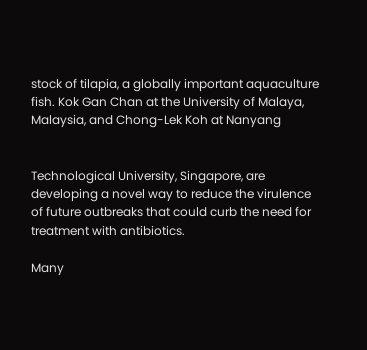stock of tilapia, a globally important aquaculture fish. Kok Gan Chan at the University of Malaya, Malaysia, and Chong-Lek Koh at Nanyang


Technological University, Singapore, are developing a novel way to reduce the virulence of future outbreaks that could curb the need for treatment with antibiotics.

Many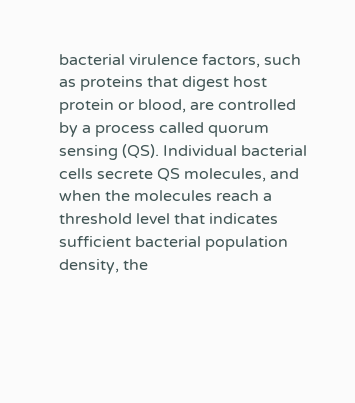bacterial virulence factors, such as proteins that digest host protein or blood, are controlled by a process called quorum sensing (QS). Individual bacterial cells secrete QS molecules, and when the molecules reach a threshold level that indicates sufficient bacterial population density, the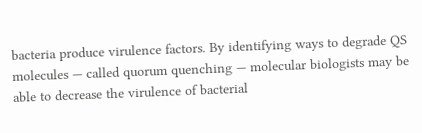bacteria produce virulence factors. By identifying ways to degrade QS molecules — called quorum quenching — molecular biologists may be able to decrease the virulence of bacterial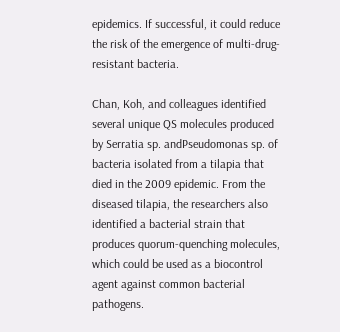epidemics. If successful, it could reduce the risk of the emergence of multi-drug-resistant bacteria.

Chan, Koh, and colleagues identified several unique QS molecules produced by Serratia sp. andPseudomonas sp. of bacteria isolated from a tilapia that died in the 2009 epidemic. From the diseased tilapia, the researchers also identified a bacterial strain that produces quorum-quenching molecules, which could be used as a biocontrol agent against common bacterial pathogens.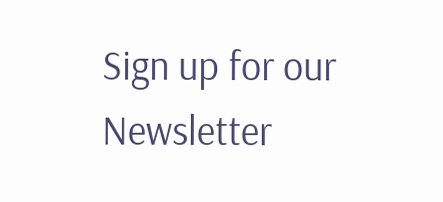Sign up for our Newsletter